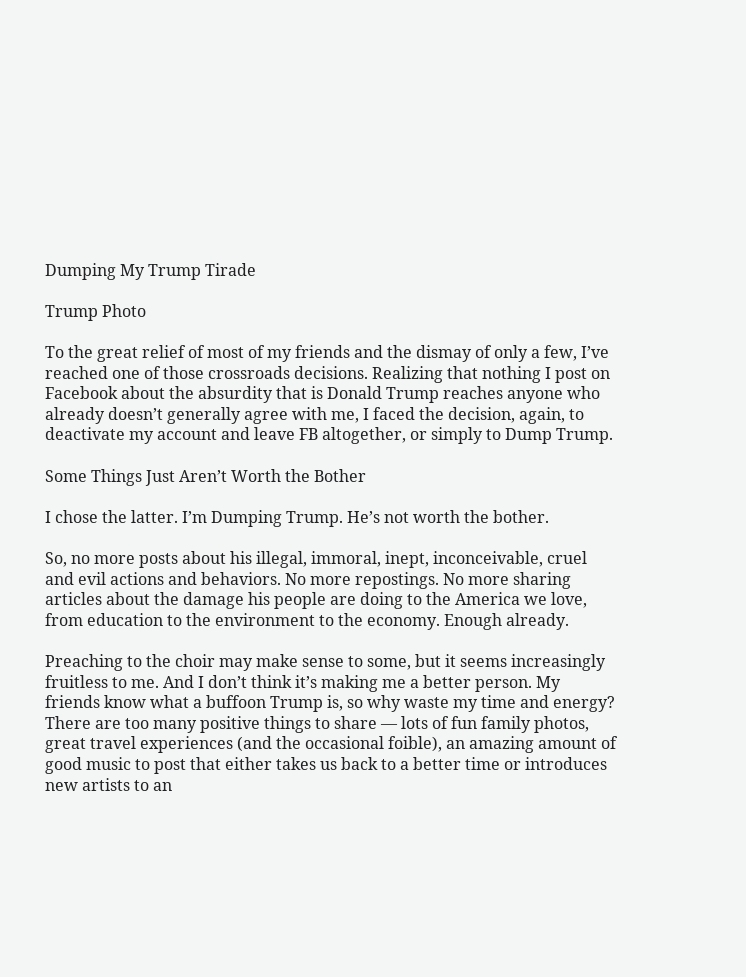Dumping My Trump Tirade

Trump Photo

To the great relief of most of my friends and the dismay of only a few, I’ve reached one of those crossroads decisions. Realizing that nothing I post on Facebook about the absurdity that is Donald Trump reaches anyone who already doesn’t generally agree with me, I faced the decision, again, to deactivate my account and leave FB altogether, or simply to Dump Trump.

Some Things Just Aren’t Worth the Bother

I chose the latter. I’m Dumping Trump. He’s not worth the bother.

So, no more posts about his illegal, immoral, inept, inconceivable, cruel and evil actions and behaviors. No more repostings. No more sharing articles about the damage his people are doing to the America we love, from education to the environment to the economy. Enough already.

Preaching to the choir may make sense to some, but it seems increasingly fruitless to me. And I don’t think it’s making me a better person. My friends know what a buffoon Trump is, so why waste my time and energy? There are too many positive things to share — lots of fun family photos, great travel experiences (and the occasional foible), an amazing amount of good music to post that either takes us back to a better time or introduces new artists to an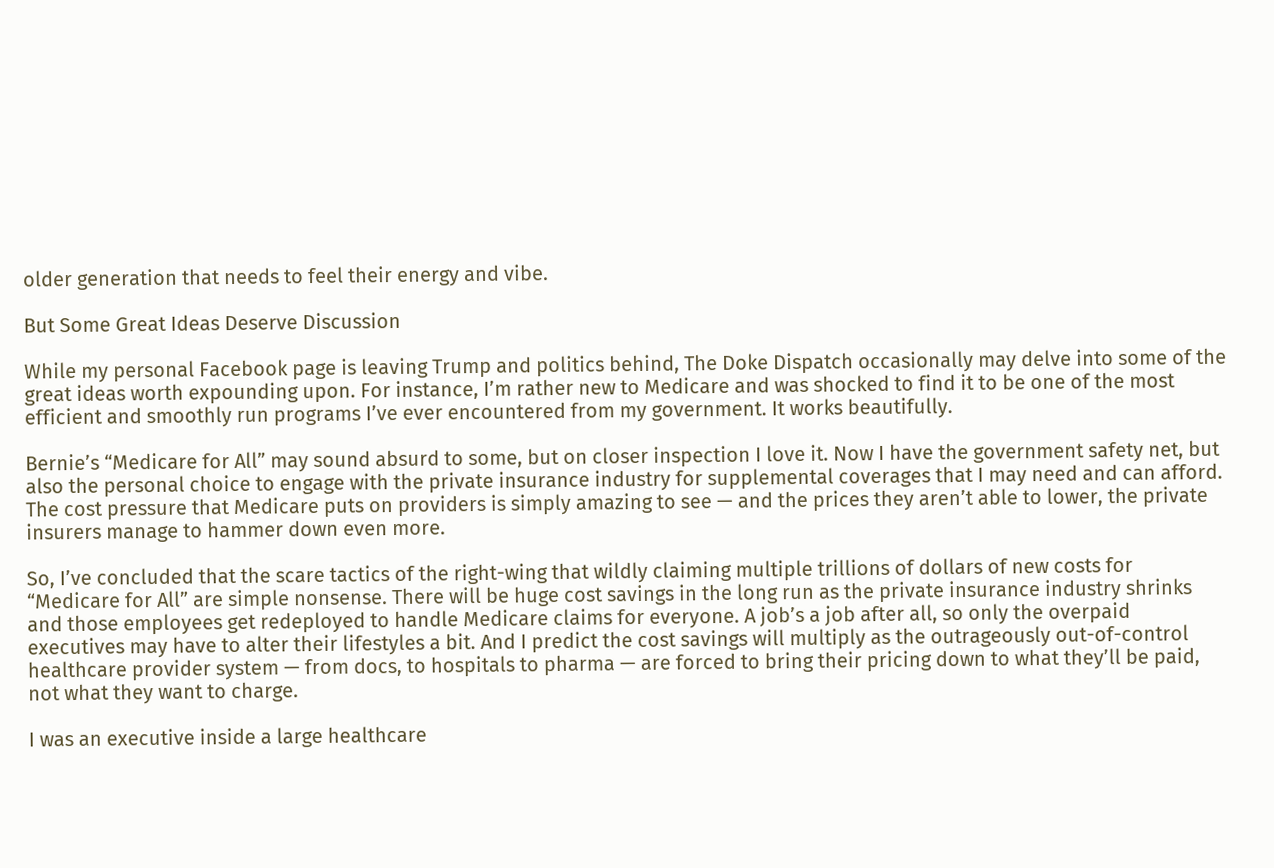older generation that needs to feel their energy and vibe.

But Some Great Ideas Deserve Discussion

While my personal Facebook page is leaving Trump and politics behind, The Doke Dispatch occasionally may delve into some of the great ideas worth expounding upon. For instance, I’m rather new to Medicare and was shocked to find it to be one of the most efficient and smoothly run programs I’ve ever encountered from my government. It works beautifully.

Bernie’s “Medicare for All” may sound absurd to some, but on closer inspection I love it. Now I have the government safety net, but also the personal choice to engage with the private insurance industry for supplemental coverages that I may need and can afford. The cost pressure that Medicare puts on providers is simply amazing to see — and the prices they aren’t able to lower, the private insurers manage to hammer down even more.

So, I’ve concluded that the scare tactics of the right-wing that wildly claiming multiple trillions of dollars of new costs for “Medicare for All” are simple nonsense. There will be huge cost savings in the long run as the private insurance industry shrinks and those employees get redeployed to handle Medicare claims for everyone. A job’s a job after all, so only the overpaid executives may have to alter their lifestyles a bit. And I predict the cost savings will multiply as the outrageously out-of-control healthcare provider system — from docs, to hospitals to pharma — are forced to bring their pricing down to what they’ll be paid, not what they want to charge.

I was an executive inside a large healthcare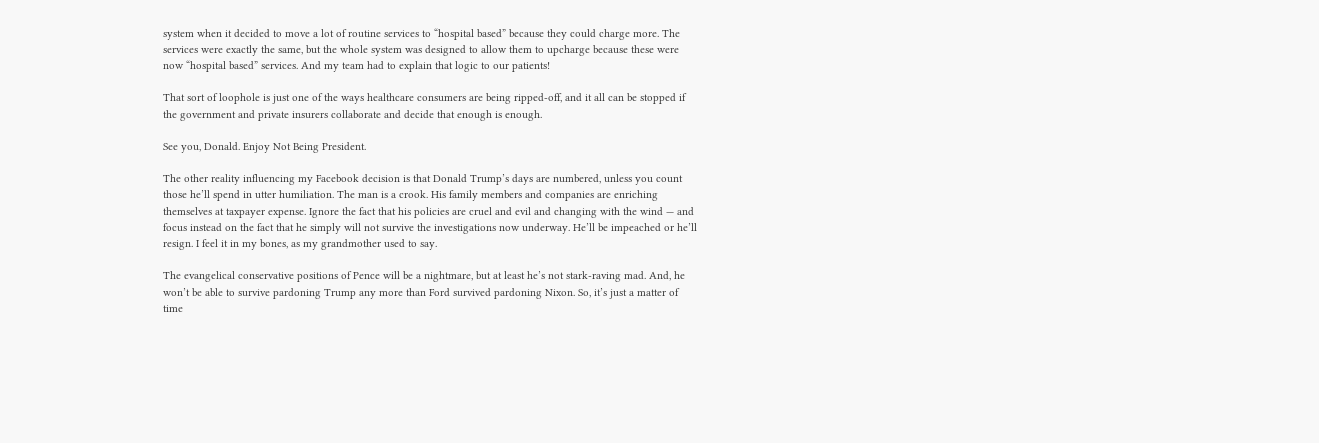system when it decided to move a lot of routine services to “hospital based” because they could charge more. The services were exactly the same, but the whole system was designed to allow them to upcharge because these were now “hospital based” services. And my team had to explain that logic to our patients!

That sort of loophole is just one of the ways healthcare consumers are being ripped-off, and it all can be stopped if the government and private insurers collaborate and decide that enough is enough.

See you, Donald. Enjoy Not Being President.

The other reality influencing my Facebook decision is that Donald Trump’s days are numbered, unless you count those he’ll spend in utter humiliation. The man is a crook. His family members and companies are enriching themselves at taxpayer expense. Ignore the fact that his policies are cruel and evil and changing with the wind — and focus instead on the fact that he simply will not survive the investigations now underway. He’ll be impeached or he’ll resign. I feel it in my bones, as my grandmother used to say.

The evangelical conservative positions of Pence will be a nightmare, but at least he’s not stark-raving mad. And, he won’t be able to survive pardoning Trump any more than Ford survived pardoning Nixon. So, it’s just a matter of time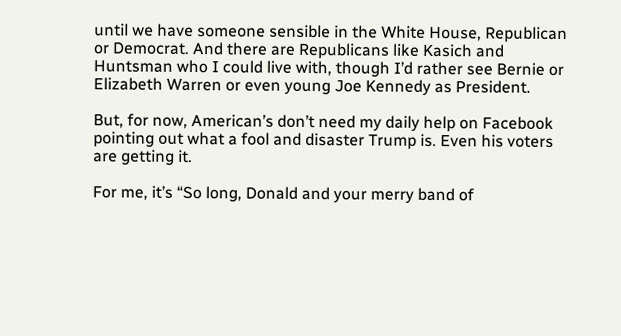until we have someone sensible in the White House, Republican or Democrat. And there are Republicans like Kasich and Huntsman who I could live with, though I’d rather see Bernie or Elizabeth Warren or even young Joe Kennedy as President.

But, for now, American’s don’t need my daily help on Facebook pointing out what a fool and disaster Trump is. Even his voters are getting it.

For me, it’s “So long, Donald and your merry band of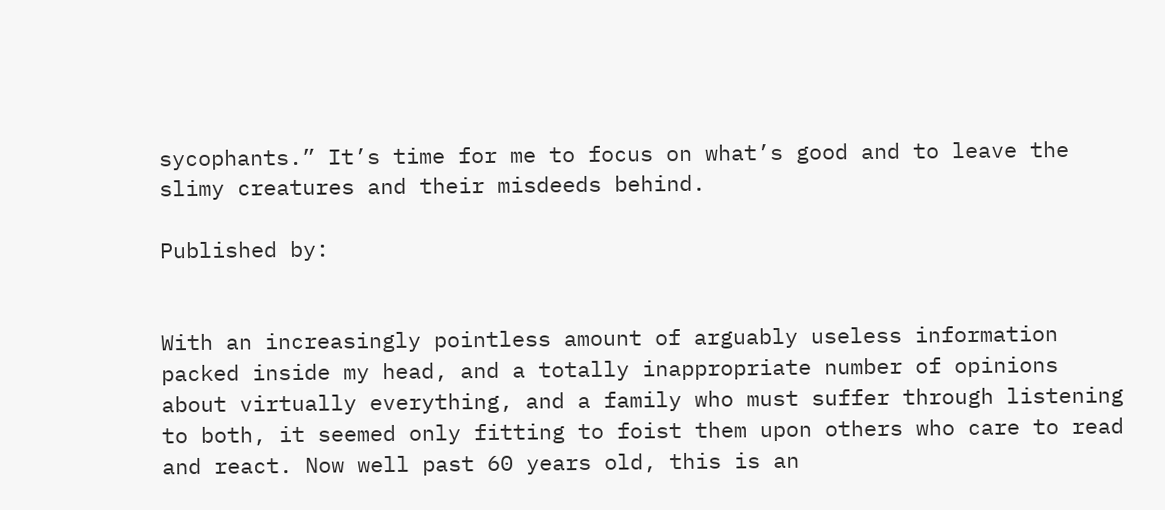sycophants.” It’s time for me to focus on what’s good and to leave the slimy creatures and their misdeeds behind.

Published by:


With an increasingly pointless amount of arguably useless information packed inside my head, and a totally inappropriate number of opinions about virtually everything, and a family who must suffer through listening to both, it seemed only fitting to foist them upon others who care to read and react. Now well past 60 years old, this is an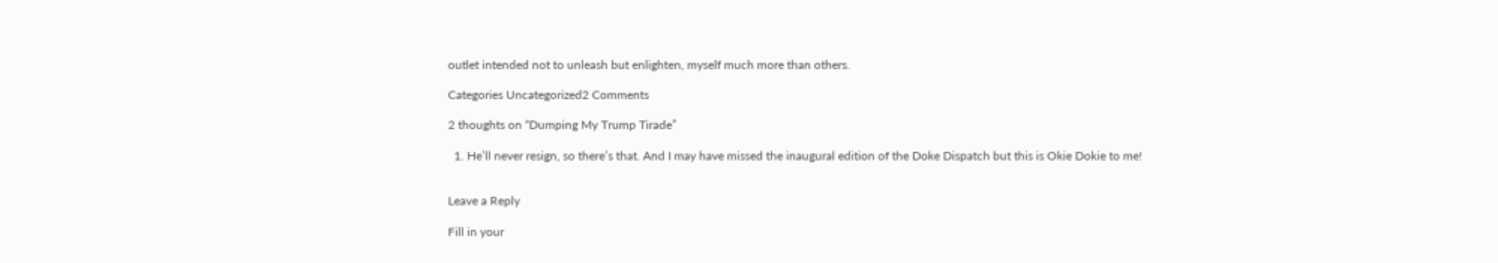outlet intended not to unleash but enlighten, myself much more than others.

Categories Uncategorized2 Comments

2 thoughts on “Dumping My Trump Tirade”

  1. He’ll never resign, so there’s that. And I may have missed the inaugural edition of the Doke Dispatch but this is Okie Dokie to me!


Leave a Reply

Fill in your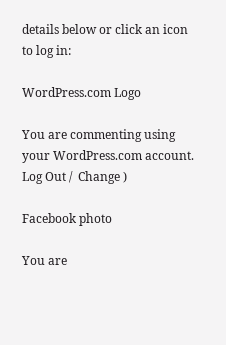details below or click an icon to log in:

WordPress.com Logo

You are commenting using your WordPress.com account. Log Out /  Change )

Facebook photo

You are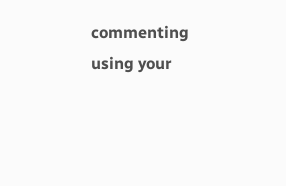commenting using your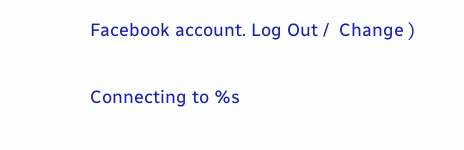Facebook account. Log Out /  Change )

Connecting to %s